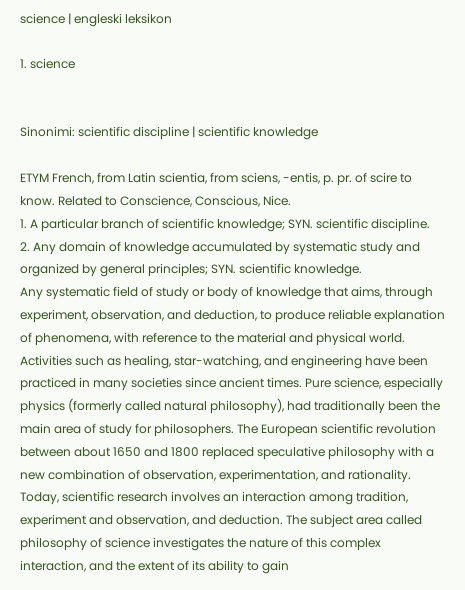science | engleski leksikon

1. science


Sinonimi: scientific discipline | scientific knowledge

ETYM French, from Latin scientia, from sciens, -entis, p. pr. of scire to know. Related to Conscience, Conscious, Nice.
1. A particular branch of scientific knowledge; SYN. scientific discipline.
2. Any domain of knowledge accumulated by systematic study and organized by general principles; SYN. scientific knowledge.
Any systematic field of study or body of knowledge that aims, through experiment, observation, and deduction, to produce reliable explanation of phenomena, with reference to the material and physical world.
Activities such as healing, star-watching, and engineering have been practiced in many societies since ancient times. Pure science, especially physics (formerly called natural philosophy), had traditionally been the main area of study for philosophers. The European scientific revolution between about 1650 and 1800 replaced speculative philosophy with a new combination of observation, experimentation, and rationality.
Today, scientific research involves an interaction among tradition, experiment and observation, and deduction. The subject area called philosophy of science investigates the nature of this complex interaction, and the extent of its ability to gain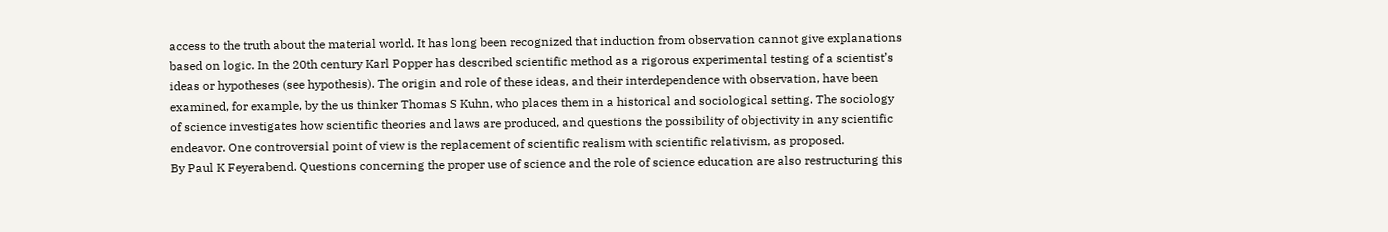access to the truth about the material world. It has long been recognized that induction from observation cannot give explanations based on logic. In the 20th century Karl Popper has described scientific method as a rigorous experimental testing of a scientist’s ideas or hypotheses (see hypothesis). The origin and role of these ideas, and their interdependence with observation, have been examined, for example, by the us thinker Thomas S Kuhn, who places them in a historical and sociological setting. The sociology of science investigates how scientific theories and laws are produced, and questions the possibility of objectivity in any scientific endeavor. One controversial point of view is the replacement of scientific realism with scientific relativism, as proposed.
By Paul K Feyerabend. Questions concerning the proper use of science and the role of science education are also restructuring this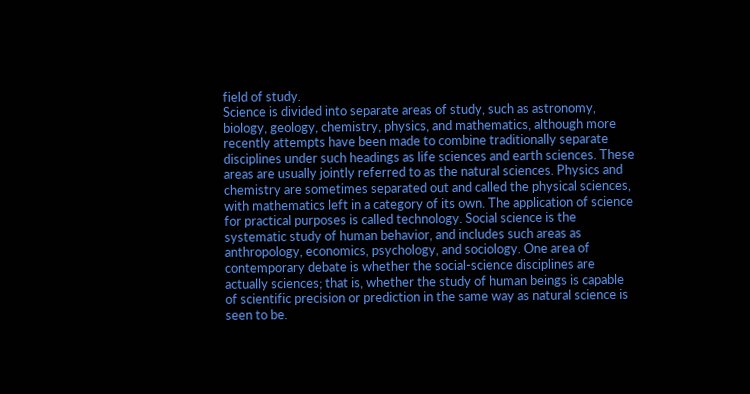field of study.
Science is divided into separate areas of study, such as astronomy, biology, geology, chemistry, physics, and mathematics, although more recently attempts have been made to combine traditionally separate disciplines under such headings as life sciences and earth sciences. These areas are usually jointly referred to as the natural sciences. Physics and chemistry are sometimes separated out and called the physical sciences, with mathematics left in a category of its own. The application of science for practical purposes is called technology. Social science is the systematic study of human behavior, and includes such areas as anthropology, economics, psychology, and sociology. One area of contemporary debate is whether the social-science disciplines are actually sciences; that is, whether the study of human beings is capable of scientific precision or prediction in the same way as natural science is seen to be.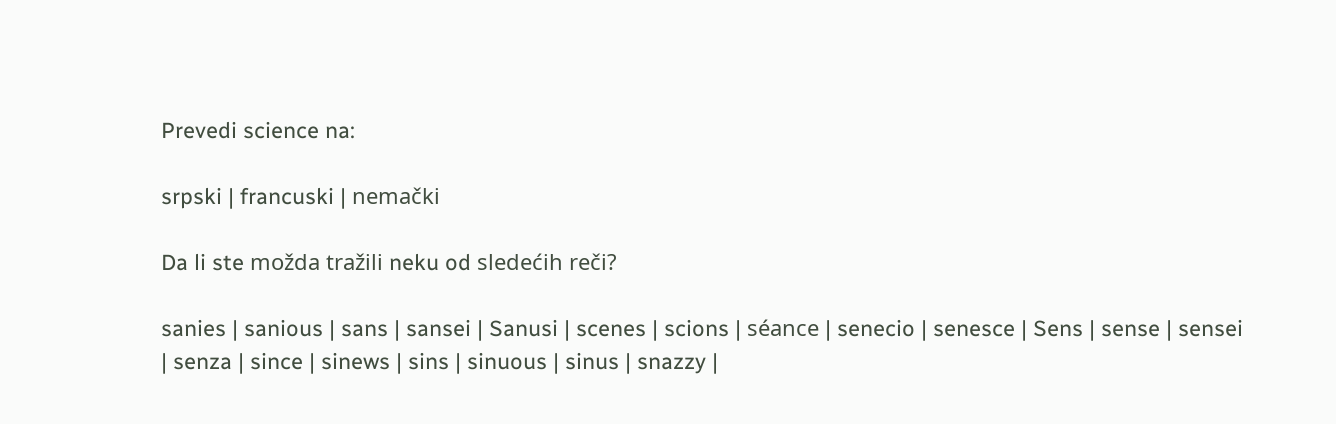Prevedi science na:

srpski | francuski | nemački

Da li ste možda tražili neku od sledećih reči?

sanies | sanious | sans | sansei | Sanusi | scenes | scions | séance | senecio | senesce | Sens | sense | sensei | senza | since | sinews | sins | sinuous | sinus | snazzy |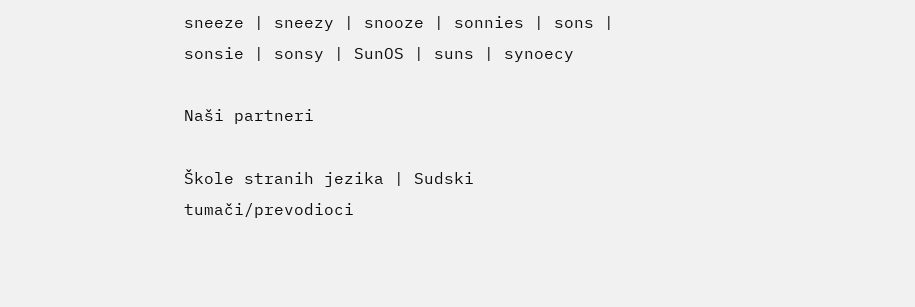sneeze | sneezy | snooze | sonnies | sons | sonsie | sonsy | SunOS | suns | synoecy

Naši partneri

Škole stranih jezika | Sudski tumači/prevodioci